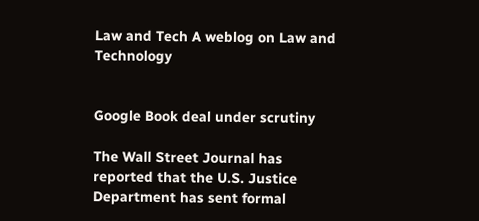Law and Tech A weblog on Law and Technology


Google Book deal under scrutiny

The Wall Street Journal has reported that the U.S. Justice Department has sent formal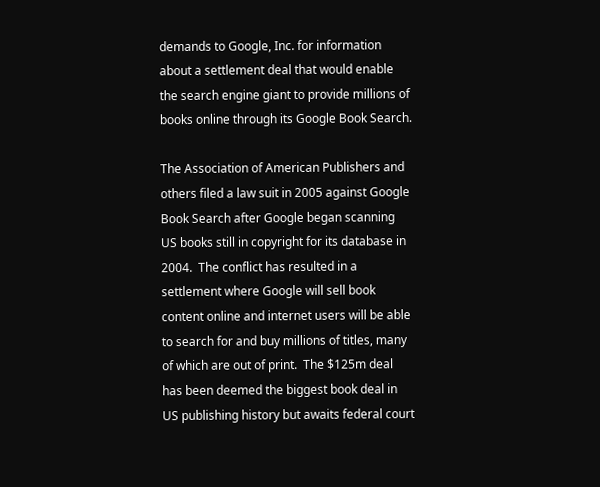demands to Google, Inc. for information about a settlement deal that would enable the search engine giant to provide millions of books online through its Google Book Search.

The Association of American Publishers and others filed a law suit in 2005 against Google Book Search after Google began scanning US books still in copyright for its database in 2004.  The conflict has resulted in a settlement where Google will sell book content online and internet users will be able to search for and buy millions of titles, many of which are out of print.  The $125m deal has been deemed the biggest book deal in US publishing history but awaits federal court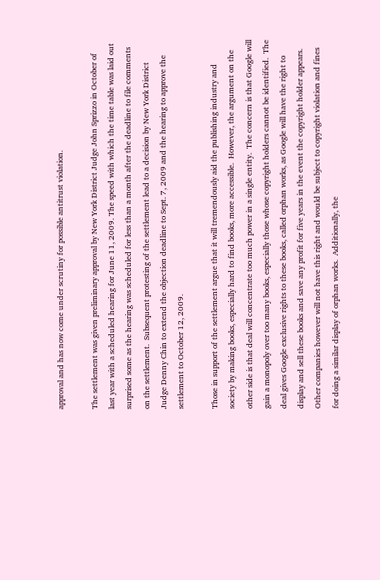approval and has now come under scrutiny for possible antitrust violation.

The settlement was given preliminary approval by New York District Judge John Sprizzo in October of last year with a scheduled hearing for June 11, 2009. The speed with which the time table was laid out surprised some as the hearing was scheduled for less than a month after the deadline to file comments on the settlement.  Subsequent protesting of the settlement lead to a decision by New York District Judge Denny Chin to extend the objection deadline to Sept. 7, 2009 and the hearing to approve the settlement to October 12, 2009.

Those in support of the settlement argue that it will tremendously aid the publishing industry and society by making books, especially hard to find books, more accessible.  However, the argument on the other side is that deal will concentrate too much power in a single entity.  The concern is that Google will gain a monopoly over too many books, especially those whose copyright holders cannot be identified.  The deal gives Google exclusive rights to these books, called orphan works, as Google will have the right to display and sell these books and save any profit for five years in the event the copyright holder appears.  Other companies however will not have this right and would be subject to copyright violation and fines for doing a similar display of orphan works.  Additionally, the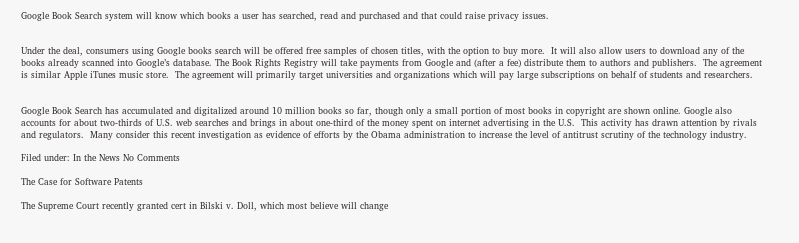Google Book Search system will know which books a user has searched, read and purchased and that could raise privacy issues.


Under the deal, consumers using Google books search will be offered free samples of chosen titles, with the option to buy more.  It will also allow users to download any of the books already scanned into Google’s database. The Book Rights Registry will take payments from Google and (after a fee) distribute them to authors and publishers.  The agreement is similar Apple iTunes music store.  The agreement will primarily target universities and organizations which will pay large subscriptions on behalf of students and researchers.


Google Book Search has accumulated and digitalized around 10 million books so far, though only a small portion of most books in copyright are shown online. Google also accounts for about two-thirds of U.S. web searches and brings in about one-third of the money spent on internet advertising in the U.S.  This activity has drawn attention by rivals and regulators.  Many consider this recent investigation as evidence of efforts by the Obama administration to increase the level of antitrust scrutiny of the technology industry.

Filed under: In the News No Comments

The Case for Software Patents

The Supreme Court recently granted cert in Bilski v. Doll, which most believe will change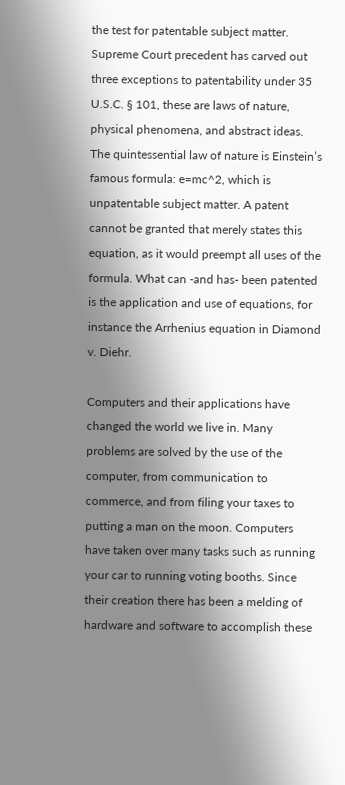the test for patentable subject matter. Supreme Court precedent has carved out three exceptions to patentability under 35 U.S.C. § 101, these are laws of nature, physical phenomena, and abstract ideas. The quintessential law of nature is Einstein’s famous formula: e=mc^2, which is unpatentable subject matter. A patent cannot be granted that merely states this equation, as it would preempt all uses of the formula. What can -and has- been patented is the application and use of equations, for instance the Arrhenius equation in Diamond v. Diehr.

Computers and their applications have changed the world we live in. Many problems are solved by the use of the computer, from communication to commerce, and from filing your taxes to putting a man on the moon. Computers have taken over many tasks such as running your car to running voting booths. Since their creation there has been a melding of hardware and software to accomplish these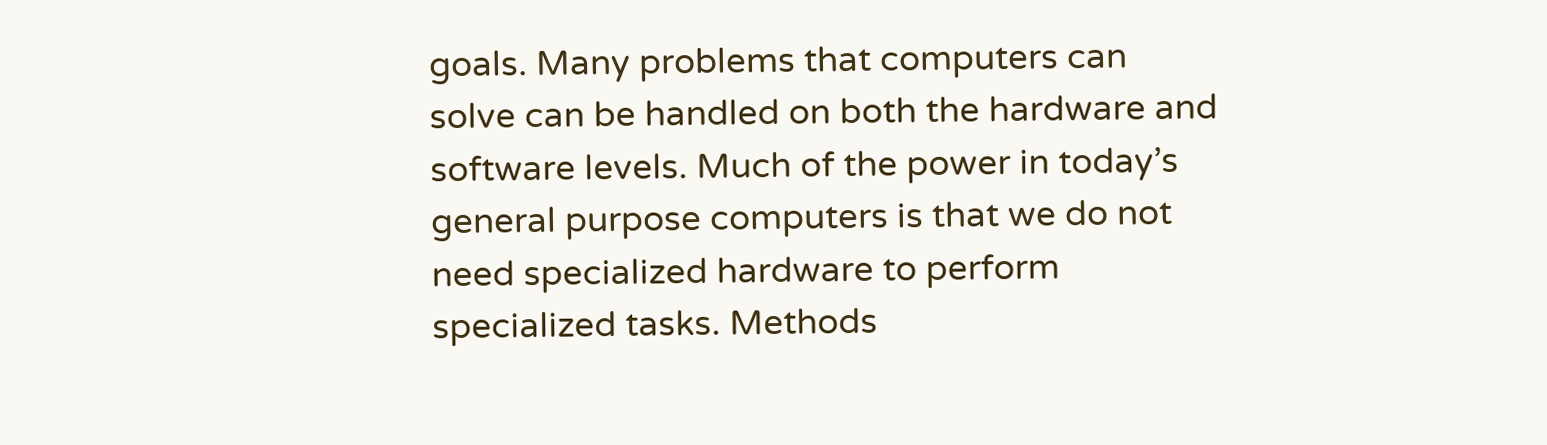goals. Many problems that computers can solve can be handled on both the hardware and software levels. Much of the power in today’s general purpose computers is that we do not need specialized hardware to perform specialized tasks. Methods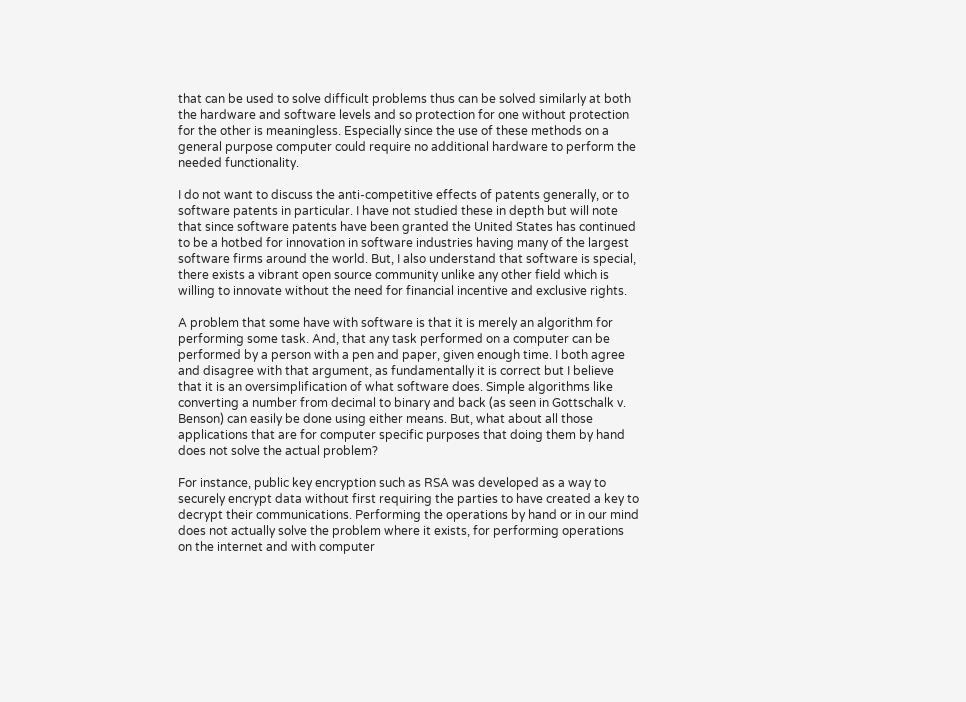that can be used to solve difficult problems thus can be solved similarly at both the hardware and software levels and so protection for one without protection for the other is meaningless. Especially since the use of these methods on a general purpose computer could require no additional hardware to perform the needed functionality.

I do not want to discuss the anti-competitive effects of patents generally, or to software patents in particular. I have not studied these in depth but will note that since software patents have been granted the United States has continued to be a hotbed for innovation in software industries having many of the largest software firms around the world. But, I also understand that software is special, there exists a vibrant open source community unlike any other field which is willing to innovate without the need for financial incentive and exclusive rights.

A problem that some have with software is that it is merely an algorithm for performing some task. And, that any task performed on a computer can be performed by a person with a pen and paper, given enough time. I both agree and disagree with that argument, as fundamentally it is correct but I believe that it is an oversimplification of what software does. Simple algorithms like converting a number from decimal to binary and back (as seen in Gottschalk v. Benson) can easily be done using either means. But, what about all those applications that are for computer specific purposes that doing them by hand does not solve the actual problem?

For instance, public key encryption such as RSA was developed as a way to securely encrypt data without first requiring the parties to have created a key to decrypt their communications. Performing the operations by hand or in our mind does not actually solve the problem where it exists, for performing operations on the internet and with computer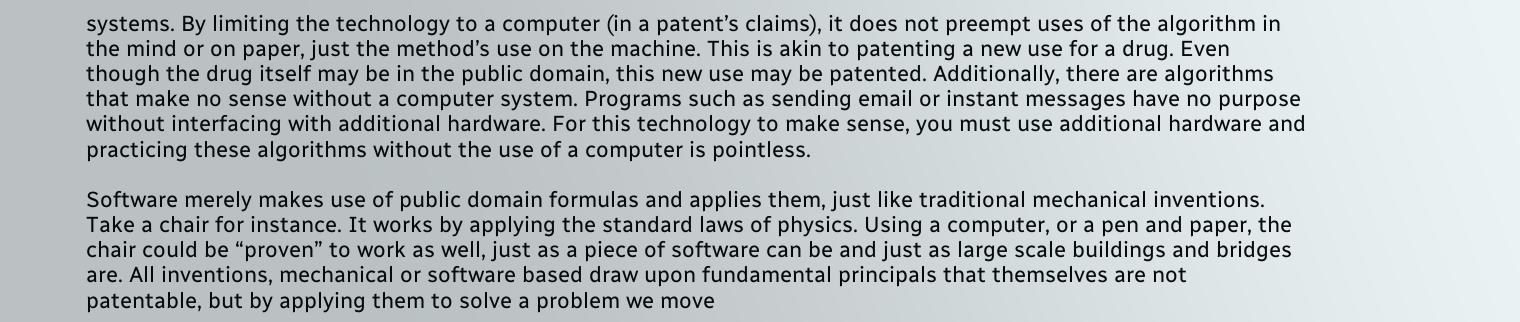systems. By limiting the technology to a computer (in a patent’s claims), it does not preempt uses of the algorithm in the mind or on paper, just the method’s use on the machine. This is akin to patenting a new use for a drug. Even though the drug itself may be in the public domain, this new use may be patented. Additionally, there are algorithms that make no sense without a computer system. Programs such as sending email or instant messages have no purpose without interfacing with additional hardware. For this technology to make sense, you must use additional hardware and practicing these algorithms without the use of a computer is pointless.

Software merely makes use of public domain formulas and applies them, just like traditional mechanical inventions. Take a chair for instance. It works by applying the standard laws of physics. Using a computer, or a pen and paper, the chair could be “proven” to work as well, just as a piece of software can be and just as large scale buildings and bridges are. All inventions, mechanical or software based draw upon fundamental principals that themselves are not patentable, but by applying them to solve a problem we move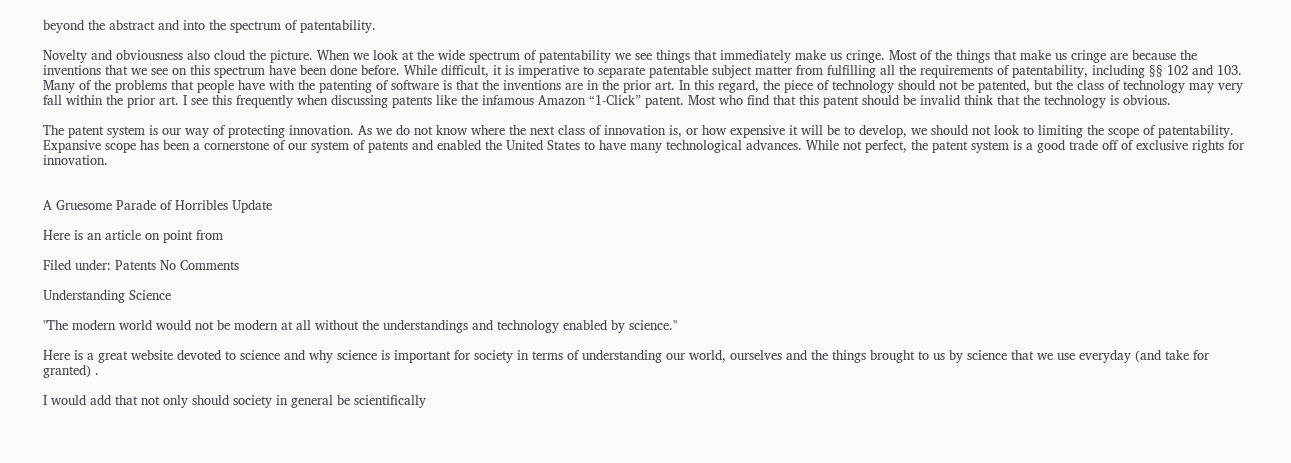beyond the abstract and into the spectrum of patentability.

Novelty and obviousness also cloud the picture. When we look at the wide spectrum of patentability we see things that immediately make us cringe. Most of the things that make us cringe are because the inventions that we see on this spectrum have been done before. While difficult, it is imperative to separate patentable subject matter from fulfilling all the requirements of patentability, including §§ 102 and 103. Many of the problems that people have with the patenting of software is that the inventions are in the prior art. In this regard, the piece of technology should not be patented, but the class of technology may very fall within the prior art. I see this frequently when discussing patents like the infamous Amazon “1-Click” patent. Most who find that this patent should be invalid think that the technology is obvious.

The patent system is our way of protecting innovation. As we do not know where the next class of innovation is, or how expensive it will be to develop, we should not look to limiting the scope of patentability. Expansive scope has been a cornerstone of our system of patents and enabled the United States to have many technological advances. While not perfect, the patent system is a good trade off of exclusive rights for innovation.


A Gruesome Parade of Horribles Update

Here is an article on point from

Filed under: Patents No Comments

Understanding Science

"The modern world would not be modern at all without the understandings and technology enabled by science."

Here is a great website devoted to science and why science is important for society in terms of understanding our world, ourselves and the things brought to us by science that we use everyday (and take for granted) .

I would add that not only should society in general be scientifically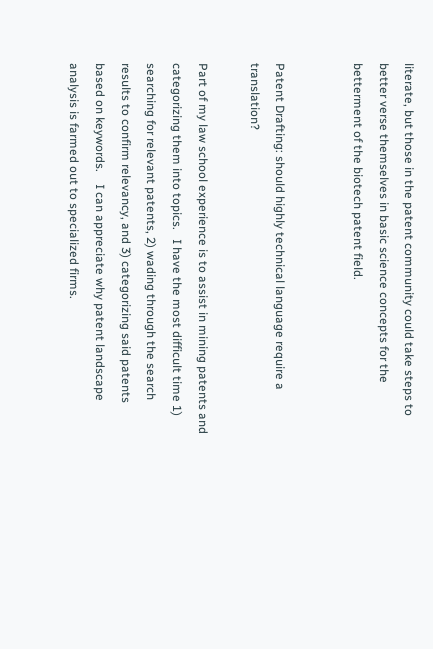literate, but those in the patent community could take steps to better verse themselves in basic science concepts for the betterment of the biotech patent field.


Patent Drafting: should highly technical language require a translation?

Part of my law school experience is to assist in mining patents and categorizing them into topics.   I have the most difficult time 1) searching for relevant patents, 2) wading through the search results to confirm relevancy, and 3) categorizing said patents based on keywords.    I can appreciate why patent landscape analysis is farmed out to specialized firms.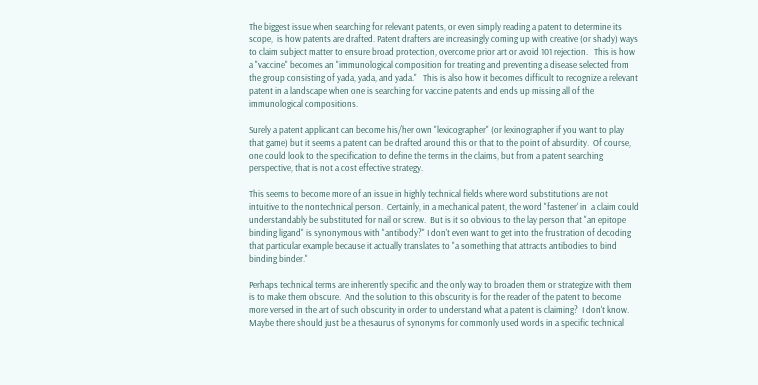The biggest issue when searching for relevant patents, or even simply reading a patent to determine its scope,  is how patents are drafted. Patent drafters are increasingly coming up with creative (or shady) ways to claim subject matter to ensure broad protection, overcome prior art or avoid 101 rejection.   This is how a "vaccine" becomes an "immunological composition for treating and preventing a disease selected from the group consisting of yada, yada, and yada."   This is also how it becomes difficult to recognize a relevant patent in a landscape when one is searching for vaccine patents and ends up missing all of the immunological compositions.

Surely a patent applicant can become his/her own "lexicographer" (or lexinographer if you want to play that game) but it seems a patent can be drafted around this or that to the point of absurdity.  Of course, one could look to the specification to define the terms in the claims, but from a patent searching perspective, that is not a cost effective strategy.

This seems to become more of an issue in highly technical fields where word substitutions are not intuitive to the nontechnical person.  Certainly, in a mechanical patent, the word "fastener' in  a claim could understandably be substituted for nail or screw.  But is it so obvious to the lay person that "an epitope binding ligand" is synonymous with "antibody?" I don't even want to get into the frustration of decoding that particular example because it actually translates to "a something that attracts antibodies to bind binding binder."

Perhaps technical terms are inherently specific and the only way to broaden them or strategize with them is to make them obscure.  And the solution to this obscurity is for the reader of the patent to become more versed in the art of such obscurity in order to understand what a patent is claiming?  I don't know. Maybe there should just be a thesaurus of synonyms for commonly used words in a specific technical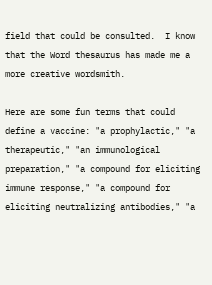field that could be consulted.  I know that the Word thesaurus has made me a more creative wordsmith.

Here are some fun terms that could define a vaccine: "a prophylactic," "a therapeutic," "an immunological preparation," "a compound for eliciting immune response," "a compound for eliciting neutralizing antibodies," "a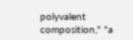polyvalent composition," "a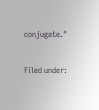conjugate."

Filed under: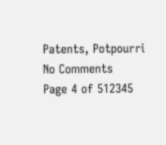Patents, Potpourri No Comments
Page 4 of 512345